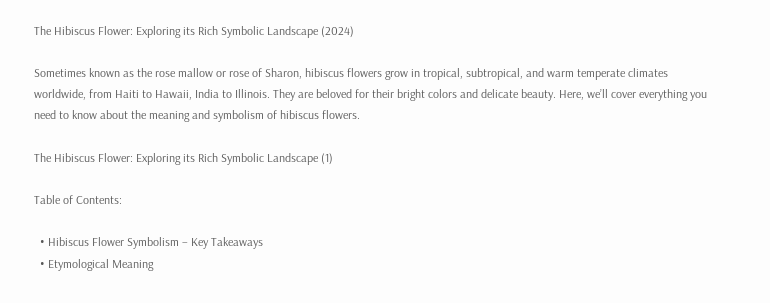The Hibiscus Flower: Exploring its Rich Symbolic Landscape (2024)

Sometimes known as the rose mallow or rose of Sharon, hibiscus flowers grow in tropical, subtropical, and warm temperate climates worldwide, from Haiti to Hawaii, India to Illinois. They are beloved for their bright colors and delicate beauty. Here, we’ll cover everything you need to know about the meaning and symbolism of hibiscus flowers.

The Hibiscus Flower: Exploring its Rich Symbolic Landscape (1)

Table of Contents:

  • Hibiscus Flower Symbolism – Key Takeaways
  • Etymological Meaning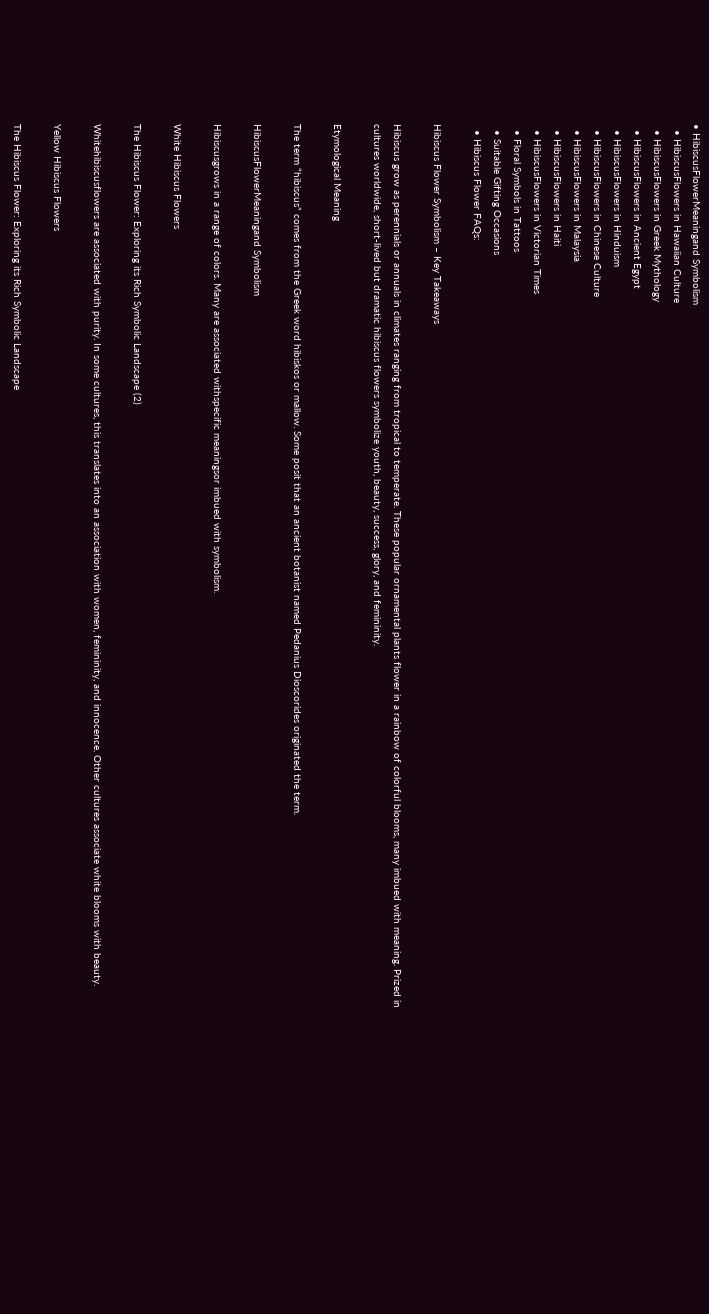• HibiscusFlowerMeaningand Symbolism
  • HibiscusFlowers in Hawaiian Culture
  • HibiscusFlowers in Greek Mythology
  • HibiscusFlowers in Ancient Egypt
  • HibiscusFlowers in Hinduism
  • HibiscusFlowers in Chinese Culture
  • HibiscusFlowers in Malaysia
  • HibiscusFlowers in Haiti
  • HibiscusFlowers in Victorian Times
  • Floral Symbols in Tattoos
  • Suitable Gifting Occasions
  • Hibiscus Flower FAQs:

Hibiscus Flower Symbolism – Key Takeaways

Hibiscus grow as perennials or annuals in climates ranging from tropical to temperate. These popular ornamental plants flower in a rainbow of colorful blooms, many imbued with meaning. Prized in cultures worldwide, short-lived but dramatic hibiscus flowers symbolize youth, beauty, success, glory, and femininity.

Etymological Meaning

The term “hibiscus” comes from the Greek word hibiskos or mallow. Some posit that an ancient botanist named Pedanius Dioscorides originated the term.

HibiscusFlowerMeaningand Symbolism

Hibiscusgrows in a range of colors. Many are associated withspecific meaningsor imbued with symbolism.

White Hibiscus Flowers

The Hibiscus Flower: Exploring its Rich Symbolic Landscape (2)

Whitehibiscusflowers are associated with purity. In some cultures, this translates into an association with women, femininity, and innocence. Other cultures associate white blooms with beauty.

Yellow Hibiscus Flowers

The Hibiscus Flower: Exploring its Rich Symbolic Landscape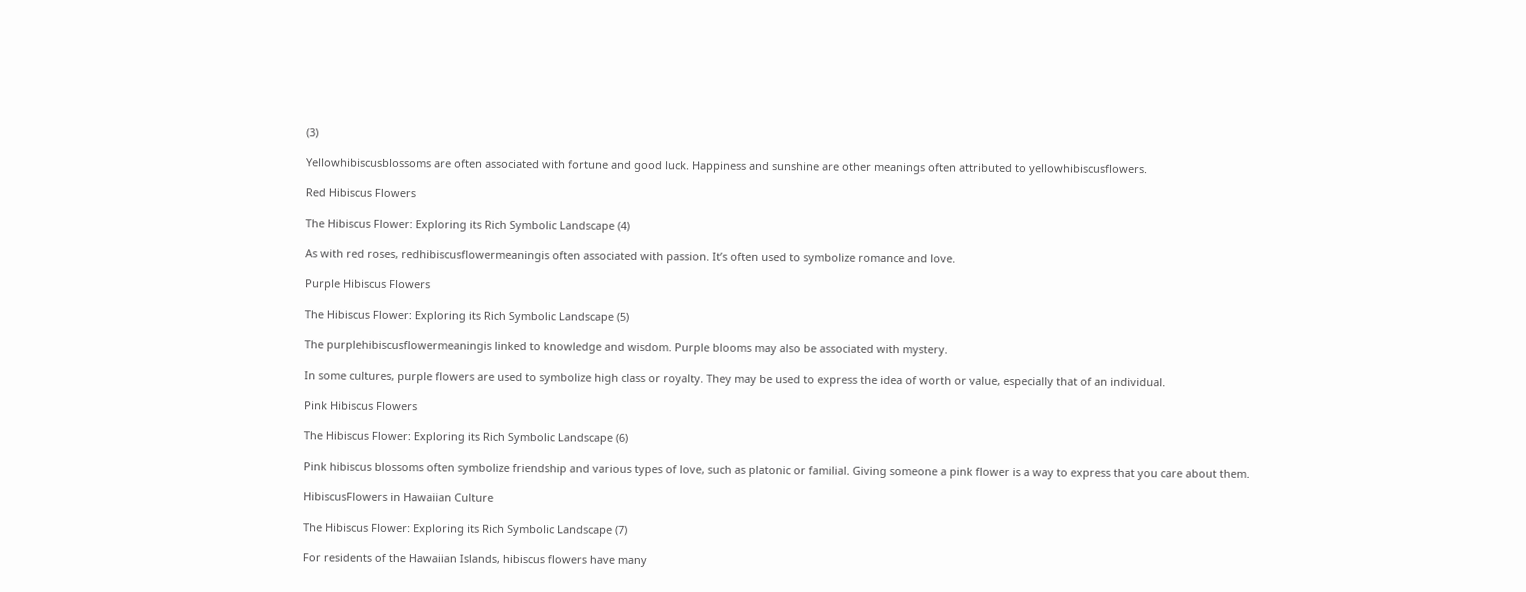(3)

Yellowhibiscusblossoms are often associated with fortune and good luck. Happiness and sunshine are other meanings often attributed to yellowhibiscusflowers.

Red Hibiscus Flowers

The Hibiscus Flower: Exploring its Rich Symbolic Landscape (4)

As with red roses, redhibiscusflowermeaningis often associated with passion. It’s often used to symbolize romance and love.

Purple Hibiscus Flowers

The Hibiscus Flower: Exploring its Rich Symbolic Landscape (5)

The purplehibiscusflowermeaningis linked to knowledge and wisdom. Purple blooms may also be associated with mystery.

In some cultures, purple flowers are used to symbolize high class or royalty. They may be used to express the idea of worth or value, especially that of an individual.

Pink Hibiscus Flowers

The Hibiscus Flower: Exploring its Rich Symbolic Landscape (6)

Pink hibiscus blossoms often symbolize friendship and various types of love, such as platonic or familial. Giving someone a pink flower is a way to express that you care about them.

HibiscusFlowers in Hawaiian Culture

The Hibiscus Flower: Exploring its Rich Symbolic Landscape (7)

For residents of the Hawaiian Islands, hibiscus flowers have many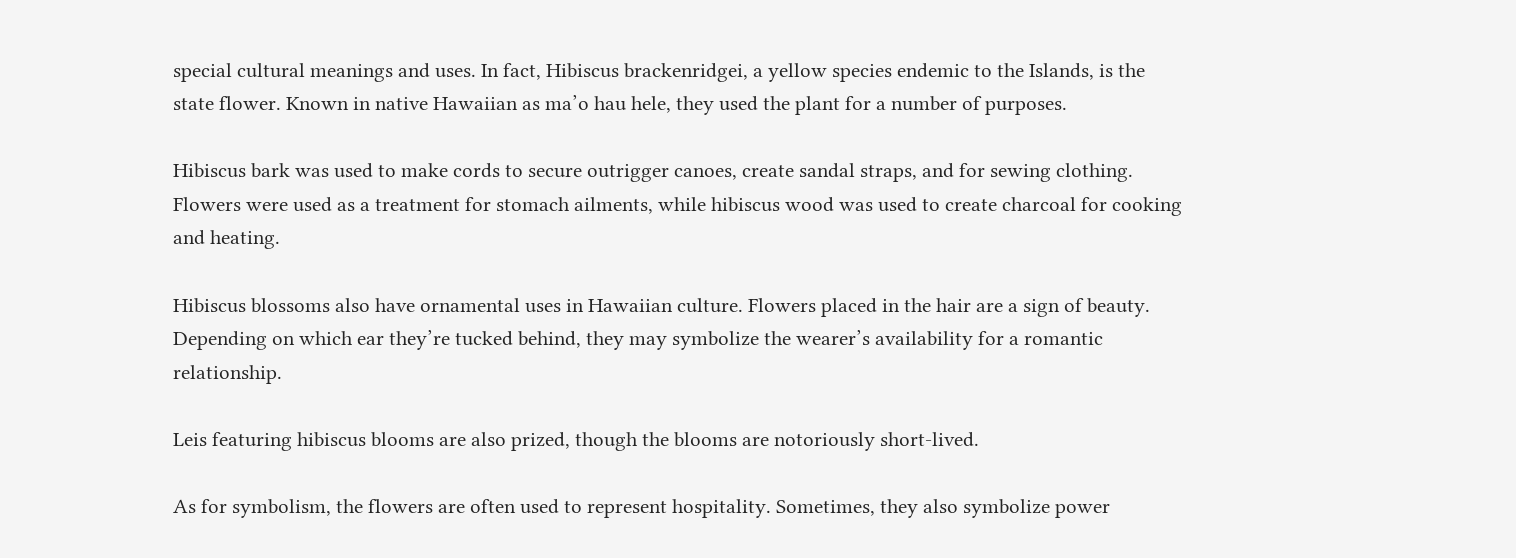special cultural meanings and uses. In fact, Hibiscus brackenridgei, a yellow species endemic to the Islands, is the state flower. Known in native Hawaiian as ma’o hau hele, they used the plant for a number of purposes.

Hibiscus bark was used to make cords to secure outrigger canoes, create sandal straps, and for sewing clothing. Flowers were used as a treatment for stomach ailments, while hibiscus wood was used to create charcoal for cooking and heating.

Hibiscus blossoms also have ornamental uses in Hawaiian culture. Flowers placed in the hair are a sign of beauty. Depending on which ear they’re tucked behind, they may symbolize the wearer’s availability for a romantic relationship.

Leis featuring hibiscus blooms are also prized, though the blooms are notoriously short-lived.

As for symbolism, the flowers are often used to represent hospitality. Sometimes, they also symbolize power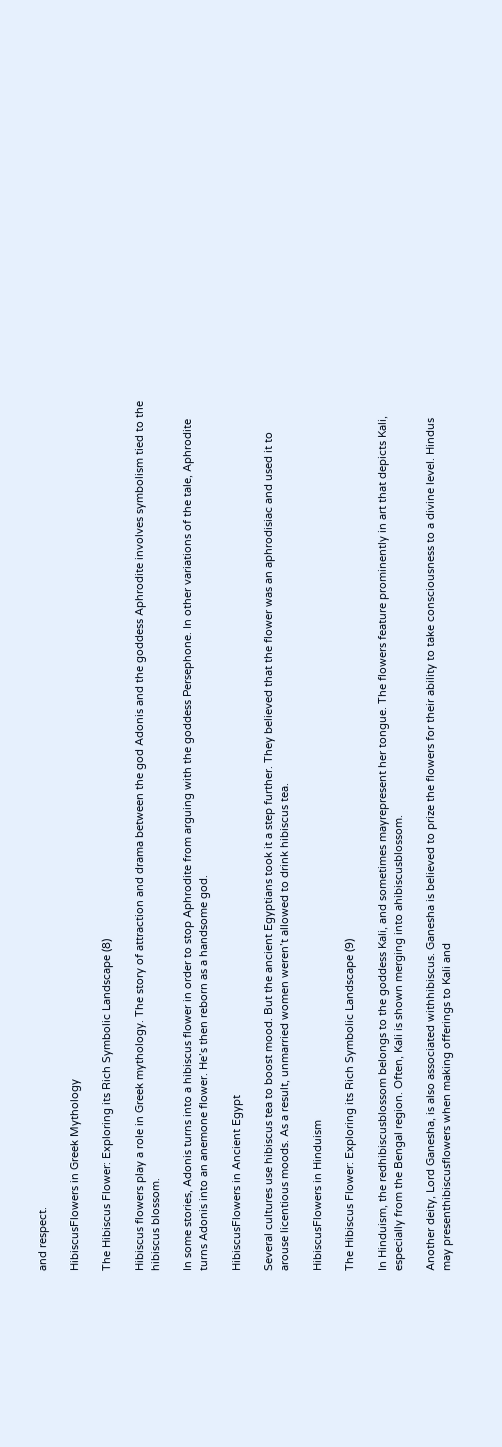and respect.

HibiscusFlowers in Greek Mythology

The Hibiscus Flower: Exploring its Rich Symbolic Landscape (8)

Hibiscus flowers play a role in Greek mythology. The story of attraction and drama between the god Adonis and the goddess Aphrodite involves symbolism tied to the hibiscus blossom.

In some stories, Adonis turns into a hibiscus flower in order to stop Aphrodite from arguing with the goddess Persephone. In other variations of the tale, Aphrodite turns Adonis into an anemone flower. He’s then reborn as a handsome god.

HibiscusFlowers in Ancient Egypt

Several cultures use hibiscus tea to boost mood. But the ancient Egyptians took it a step further. They believed that the flower was an aphrodisiac and used it to arouse licentious moods. As a result, unmarried women weren’t allowed to drink hibiscus tea.

HibiscusFlowers in Hinduism

The Hibiscus Flower: Exploring its Rich Symbolic Landscape (9)

In Hinduism, the redhibiscusblossom belongs to the goddess Kali, and sometimes mayrepresent her tongue. The flowers feature prominently in art that depicts Kali, especially from the Bengal region. Often, Kali is shown merging into ahibiscusblossom.

Another deity, Lord Ganesha, is also associated withhibiscus. Ganesha is believed to prize the flowers for their ability to take consciousness to a divine level. Hindus may presenthibiscusflowers when making offerings to Kali and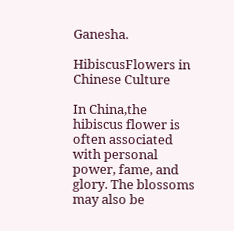Ganesha.

HibiscusFlowers in Chinese Culture

In China,the hibiscus flower is often associated with personal power, fame, and glory. The blossoms may also be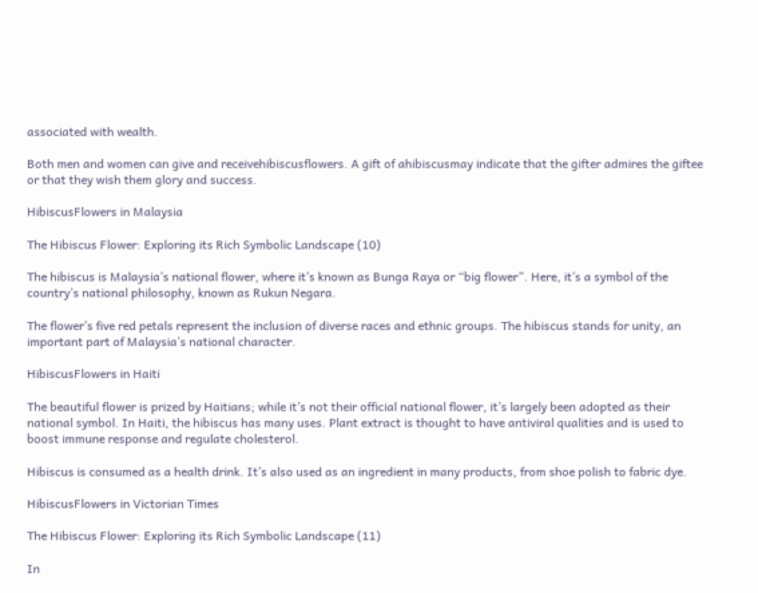associated with wealth.

Both men and women can give and receivehibiscusflowers. A gift of ahibiscusmay indicate that the gifter admires the giftee or that they wish them glory and success.

HibiscusFlowers in Malaysia

The Hibiscus Flower: Exploring its Rich Symbolic Landscape (10)

The hibiscus is Malaysia’s national flower, where it’s known as Bunga Raya or “big flower”. Here, it’s a symbol of the country’s national philosophy, known as Rukun Negara.

The flower’s five red petals represent the inclusion of diverse races and ethnic groups. The hibiscus stands for unity, an important part of Malaysia’s national character.

HibiscusFlowers in Haiti

The beautiful flower is prized by Haitians; while it’s not their official national flower, it’s largely been adopted as their national symbol. In Haiti, the hibiscus has many uses. Plant extract is thought to have antiviral qualities and is used to boost immune response and regulate cholesterol.

Hibiscus is consumed as a health drink. It’s also used as an ingredient in many products, from shoe polish to fabric dye.

HibiscusFlowers in Victorian Times

The Hibiscus Flower: Exploring its Rich Symbolic Landscape (11)

In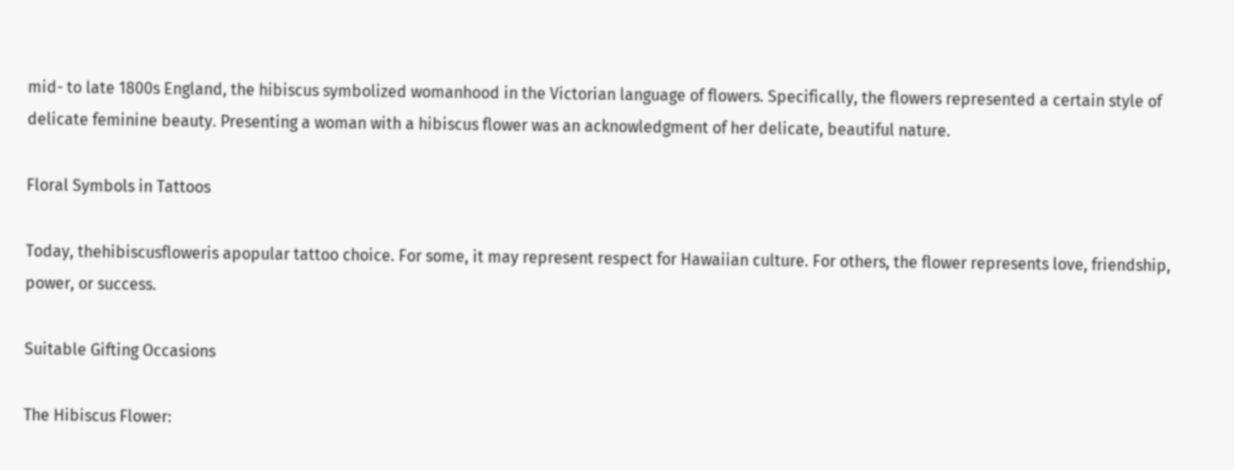mid- to late 1800s England, the hibiscus symbolized womanhood in the Victorian language of flowers. Specifically, the flowers represented a certain style of delicate feminine beauty. Presenting a woman with a hibiscus flower was an acknowledgment of her delicate, beautiful nature.

Floral Symbols in Tattoos

Today, thehibiscusfloweris apopular tattoo choice. For some, it may represent respect for Hawaiian culture. For others, the flower represents love, friendship, power, or success.

Suitable Gifting Occasions

The Hibiscus Flower: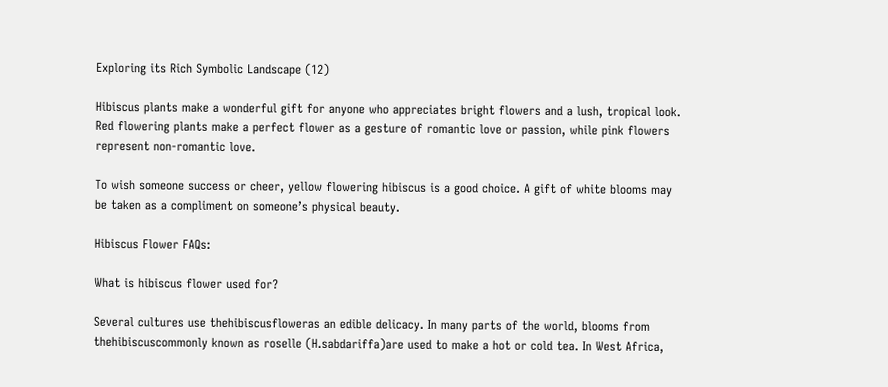Exploring its Rich Symbolic Landscape (12)

Hibiscus plants make a wonderful gift for anyone who appreciates bright flowers and a lush, tropical look. Red flowering plants make a perfect flower as a gesture of romantic love or passion, while pink flowers represent non-romantic love.

To wish someone success or cheer, yellow flowering hibiscus is a good choice. A gift of white blooms may be taken as a compliment on someone’s physical beauty.

Hibiscus Flower FAQs:

What is hibiscus flower used for?

Several cultures use thehibiscusfloweras an edible delicacy. In many parts of the world, blooms from thehibiscuscommonly known as roselle (H.sabdariffa)are used to make a hot or cold tea. In West Africa,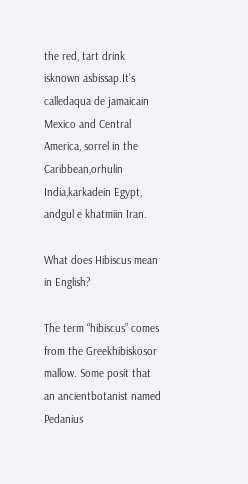the red, tart drink isknown asbissap.It’s calledaqua de jamaicain Mexico and Central America, sorrel in the Caribbean,orhulin India,karkadein Egypt, andgul e khatmiin Iran.

What does Hibiscus mean in English?

The term “hibiscus” comes from the Greekhibiskosor mallow. Some posit that an ancientbotanist named Pedanius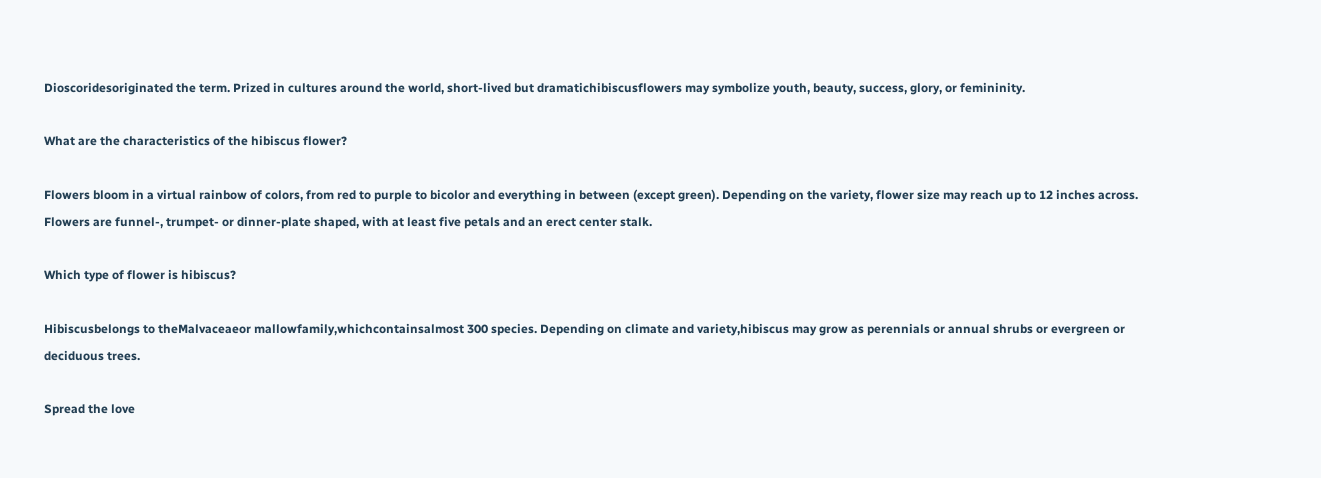Dioscoridesoriginated the term. Prized in cultures around the world, short-lived but dramatichibiscusflowers may symbolize youth, beauty, success, glory, or femininity.

What are the characteristics of the hibiscus flower?

Flowers bloom in a virtual rainbow of colors, from red to purple to bicolor and everything in between (except green). Depending on the variety, flower size may reach up to 12 inches across. Flowers are funnel-, trumpet- or dinner-plate shaped, with at least five petals and an erect center stalk.

Which type of flower is hibiscus?

Hibiscusbelongs to theMalvaceaeor mallowfamily,whichcontainsalmost 300 species. Depending on climate and variety,hibiscus may grow as perennials or annual shrubs or evergreen or deciduous trees.

Spread the love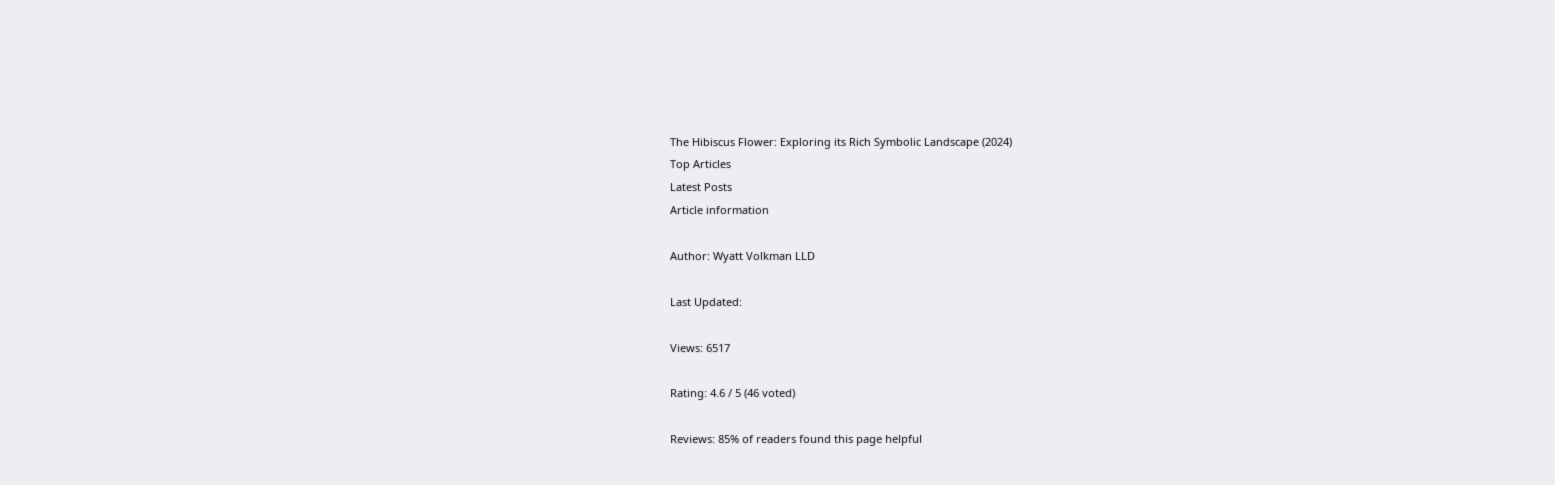The Hibiscus Flower: Exploring its Rich Symbolic Landscape (2024)
Top Articles
Latest Posts
Article information

Author: Wyatt Volkman LLD

Last Updated:

Views: 6517

Rating: 4.6 / 5 (46 voted)

Reviews: 85% of readers found this page helpful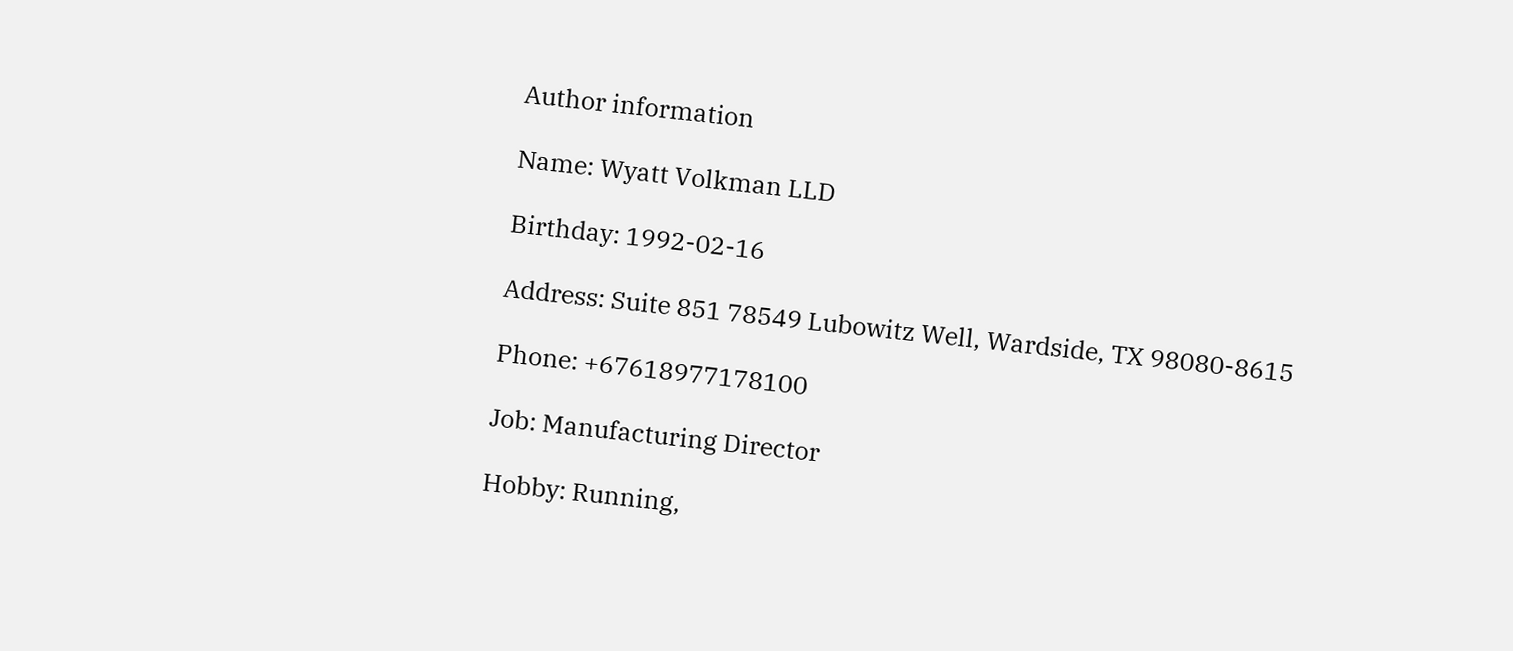Author information

Name: Wyatt Volkman LLD

Birthday: 1992-02-16

Address: Suite 851 78549 Lubowitz Well, Wardside, TX 98080-8615

Phone: +67618977178100

Job: Manufacturing Director

Hobby: Running,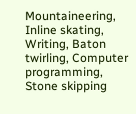Mountaineering, Inline skating, Writing, Baton twirling, Computer programming, Stone skipping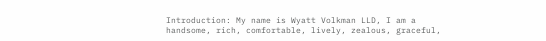Introduction: My name is Wyatt Volkman LLD, I am a handsome, rich, comfortable, lively, zealous, graceful,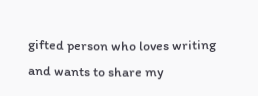gifted person who loves writing and wants to share my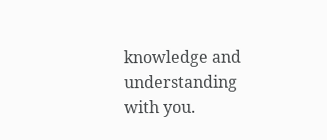knowledge and understanding with you.